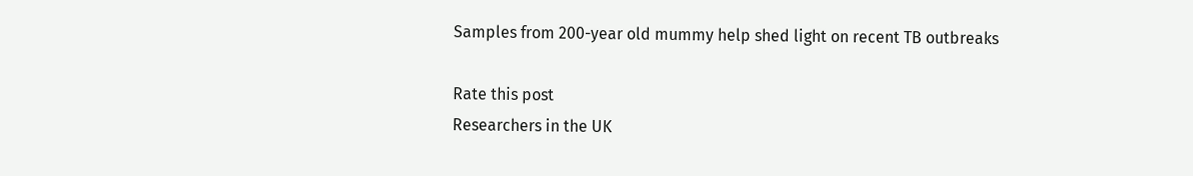Samples from 200-year old mummy help shed light on recent TB outbreaks

Rate this post
Researchers in the UK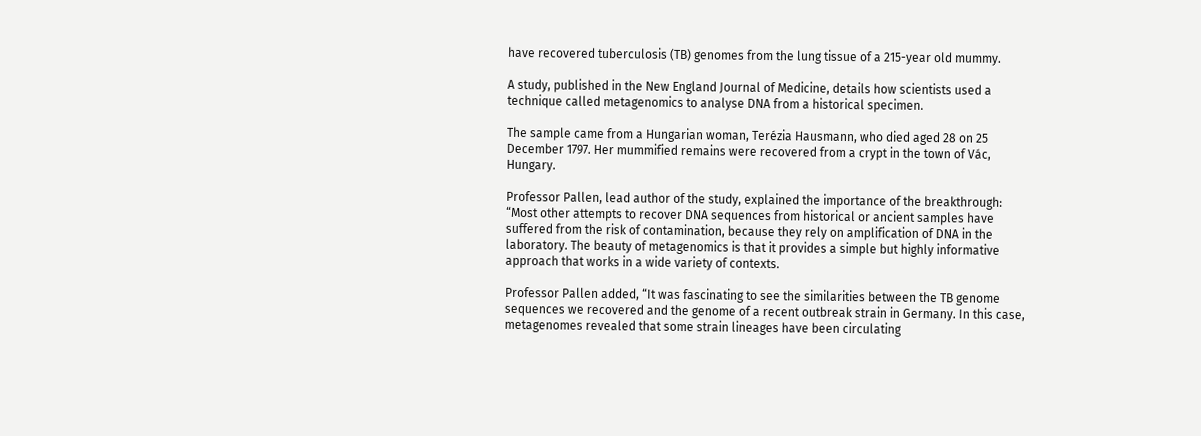have recovered tuberculosis (TB) genomes from the lung tissue of a 215-year old mummy.

A study, published in the New England Journal of Medicine, details how scientists used a technique called metagenomics to analyse DNA from a historical specimen.

The sample came from a Hungarian woman, Terézia Hausmann, who died aged 28 on 25 December 1797. Her mummified remains were recovered from a crypt in the town of Vác, Hungary.

Professor Pallen, lead author of the study, explained the importance of the breakthrough: “Most other attempts to recover DNA sequences from historical or ancient samples have suffered from the risk of contamination, because they rely on amplification of DNA in the laboratory. The beauty of metagenomics is that it provides a simple but highly informative approach that works in a wide variety of contexts.

Professor Pallen added, “It was fascinating to see the similarities between the TB genome sequences we recovered and the genome of a recent outbreak strain in Germany. In this case, metagenomes revealed that some strain lineages have been circulating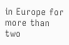in Europe for more than two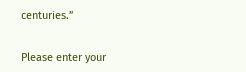centuries.”


Please enter your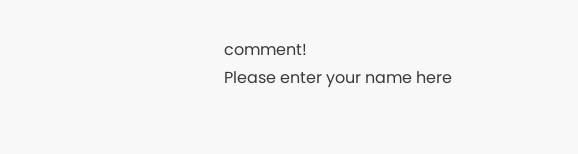comment!
Please enter your name here